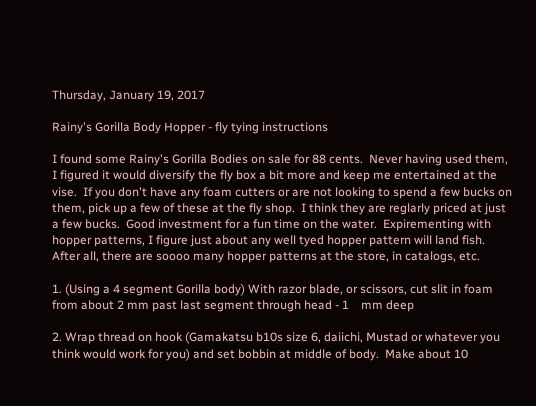Thursday, January 19, 2017

Rainy's Gorilla Body Hopper - fly tying instructions

I found some Rainy's Gorilla Bodies on sale for 88 cents.  Never having used them, I figured it would diversify the fly box a bit more and keep me entertained at the vise.  If you don't have any foam cutters or are not looking to spend a few bucks on them, pick up a few of these at the fly shop.  I think they are reglarly priced at just a few bucks.  Good investment for a fun time on the water.  Expirementing with hopper patterns, I figure just about any well tyed hopper pattern will land fish.  After all, there are soooo many hopper patterns at the store, in catalogs, etc.

1. (Using a 4 segment Gorilla body) With razor blade, or scissors, cut slit in foam from about 2 mm past last segment through head - 1    mm deep

2. Wrap thread on hook (Gamakatsu b10s size 6, daiichi, Mustad or whatever you think would work for you) and set bobbin at middle of body.  Make about 10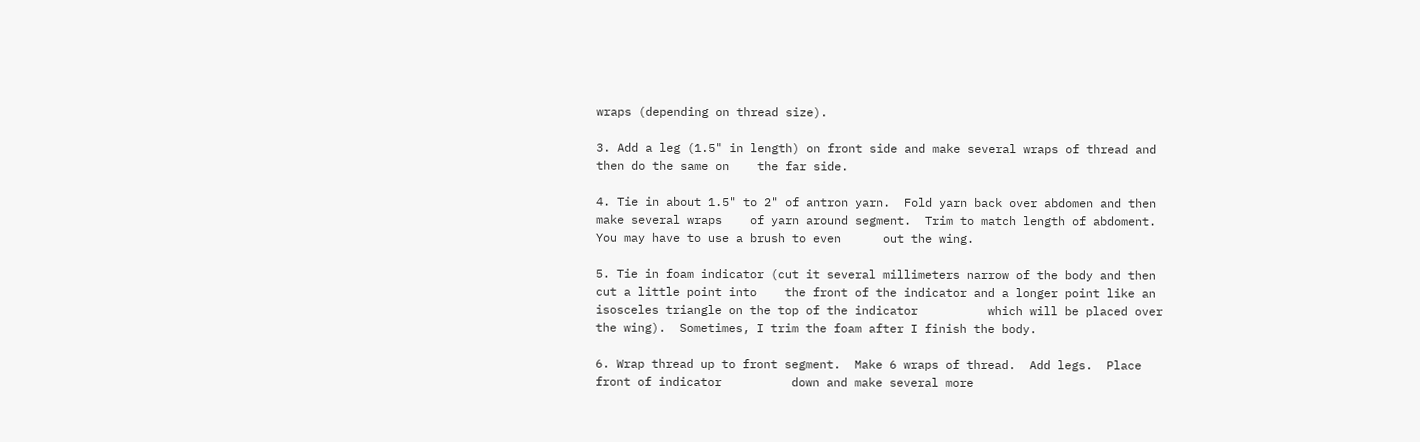wraps (depending on thread size).

3. Add a leg (1.5" in length) on front side and make several wraps of thread and then do the same on    the far side.

4. Tie in about 1.5" to 2" of antron yarn.  Fold yarn back over abdomen and then make several wraps    of yarn around segment.  Trim to match length of abdoment.  You may have to use a brush to even      out the wing.

5. Tie in foam indicator (cut it several millimeters narrow of the body and then cut a little point into    the front of the indicator and a longer point like an isosceles triangle on the top of the indicator          which will be placed over the wing).  Sometimes, I trim the foam after I finish the body.

6. Wrap thread up to front segment.  Make 6 wraps of thread.  Add legs.  Place front of indicator          down and make several more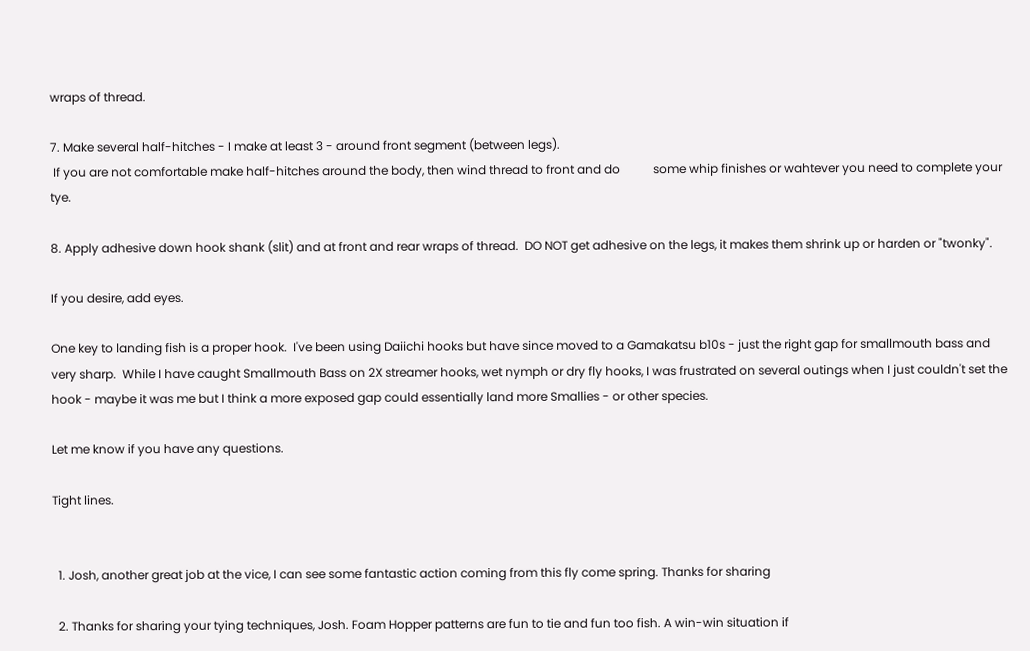wraps of thread.

7. Make several half-hitches - I make at least 3 - around front segment (between legs).
 If you are not comfortable make half-hitches around the body, then wind thread to front and do           some whip finishes or wahtever you need to complete your tye.

8. Apply adhesive down hook shank (slit) and at front and rear wraps of thread.  DO NOT get adhesive on the legs, it makes them shrink up or harden or "twonky".

If you desire, add eyes.

One key to landing fish is a proper hook.  I've been using Daiichi hooks but have since moved to a Gamakatsu b10s - just the right gap for smallmouth bass and very sharp.  While I have caught Smallmouth Bass on 2X streamer hooks, wet nymph or dry fly hooks, I was frustrated on several outings when I just couldn't set the hook - maybe it was me but I think a more exposed gap could essentially land more Smallies - or other species.

Let me know if you have any questions.

Tight lines.


  1. Josh, another great job at the vice, I can see some fantastic action coming from this fly come spring. Thanks for sharing

  2. Thanks for sharing your tying techniques, Josh. Foam Hopper patterns are fun to tie and fun too fish. A win-win situation if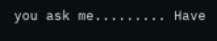you ask me......... Have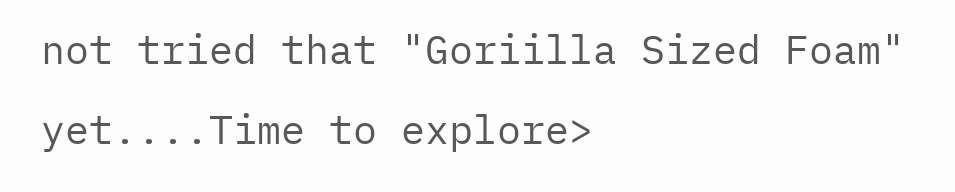not tried that "Goriilla Sized Foam" yet....Time to explore>